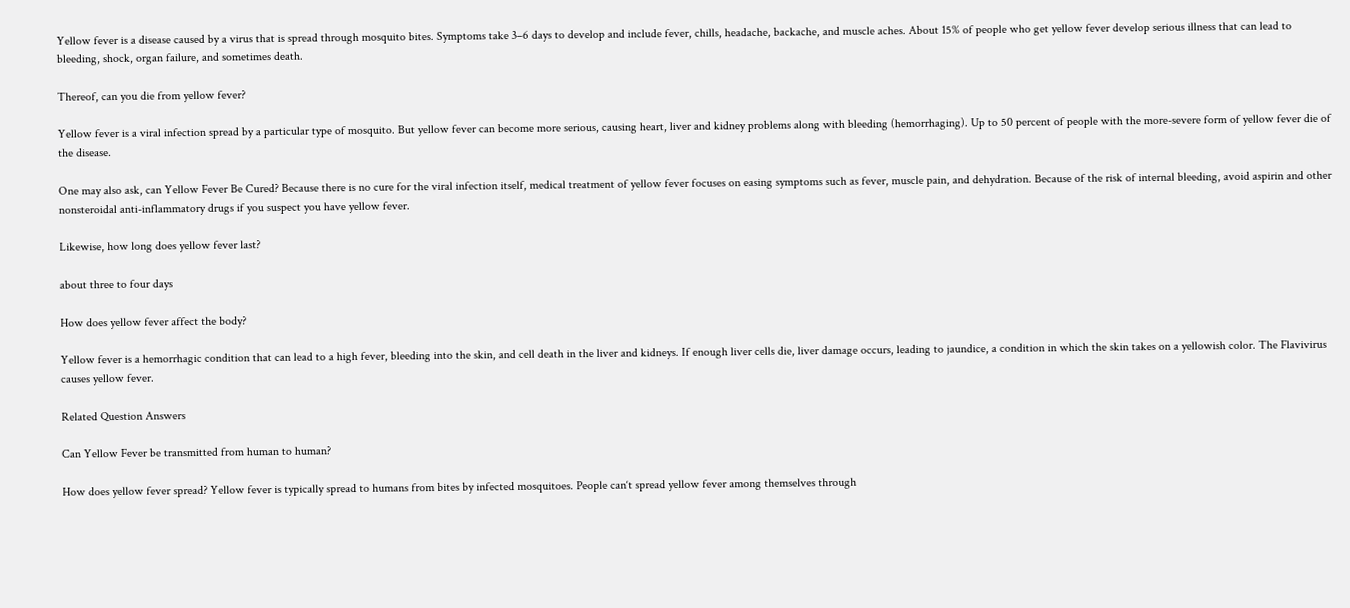Yellow fever is a disease caused by a virus that is spread through mosquito bites. Symptoms take 3–6 days to develop and include fever, chills, headache, backache, and muscle aches. About 15% of people who get yellow fever develop serious illness that can lead to bleeding, shock, organ failure, and sometimes death.

Thereof, can you die from yellow fever?

Yellow fever is a viral infection spread by a particular type of mosquito. But yellow fever can become more serious, causing heart, liver and kidney problems along with bleeding (hemorrhaging). Up to 50 percent of people with the more-severe form of yellow fever die of the disease.

One may also ask, can Yellow Fever Be Cured? Because there is no cure for the viral infection itself, medical treatment of yellow fever focuses on easing symptoms such as fever, muscle pain, and dehydration. Because of the risk of internal bleeding, avoid aspirin and other nonsteroidal anti-inflammatory drugs if you suspect you have yellow fever.

Likewise, how long does yellow fever last?

about three to four days

How does yellow fever affect the body?

Yellow fever is a hemorrhagic condition that can lead to a high fever, bleeding into the skin, and cell death in the liver and kidneys. If enough liver cells die, liver damage occurs, leading to jaundice, a condition in which the skin takes on a yellowish color. The Flavivirus causes yellow fever.

Related Question Answers

Can Yellow Fever be transmitted from human to human?

How does yellow fever spread? Yellow fever is typically spread to humans from bites by infected mosquitoes. People can‘t spread yellow fever among themselves through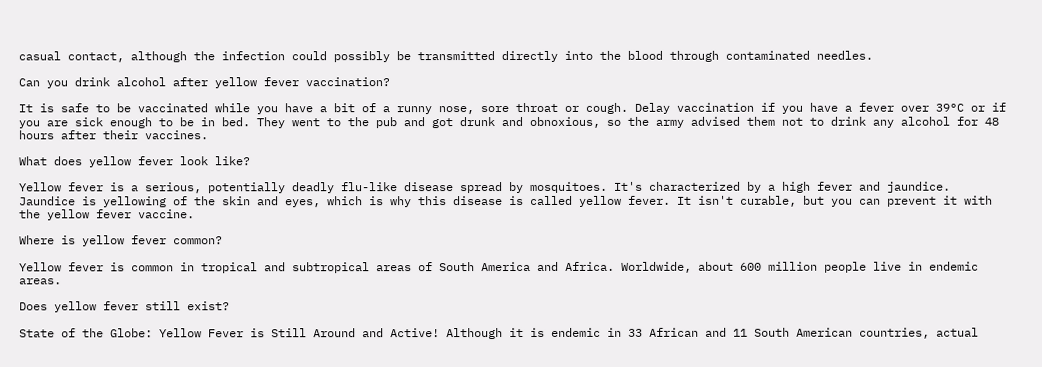casual contact, although the infection could possibly be transmitted directly into the blood through contaminated needles.

Can you drink alcohol after yellow fever vaccination?

It is safe to be vaccinated while you have a bit of a runny nose, sore throat or cough. Delay vaccination if you have a fever over 39°C or if you are sick enough to be in bed. They went to the pub and got drunk and obnoxious, so the army advised them not to drink any alcohol for 48 hours after their vaccines.

What does yellow fever look like?

Yellow fever is a serious, potentially deadly flu-like disease spread by mosquitoes. It's characterized by a high fever and jaundice. Jaundice is yellowing of the skin and eyes, which is why this disease is called yellow fever. It isn't curable, but you can prevent it with the yellow fever vaccine.

Where is yellow fever common?

Yellow fever is common in tropical and subtropical areas of South America and Africa. Worldwide, about 600 million people live in endemic areas.

Does yellow fever still exist?

State of the Globe: Yellow Fever is Still Around and Active! Although it is endemic in 33 African and 11 South American countries, actual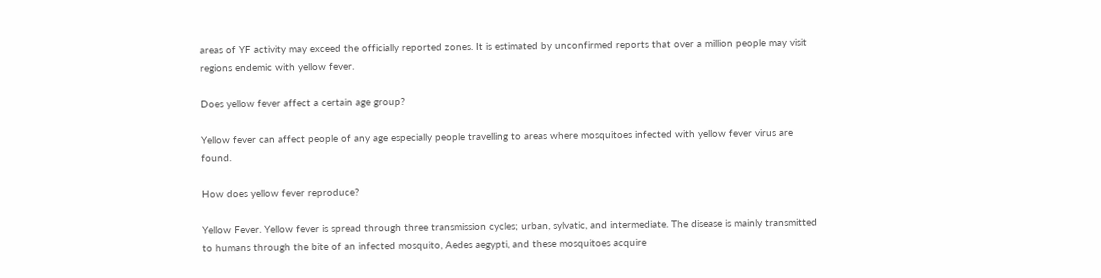areas of YF activity may exceed the officially reported zones. It is estimated by unconfirmed reports that over a million people may visit regions endemic with yellow fever.

Does yellow fever affect a certain age group?

Yellow fever can affect people of any age especially people travelling to areas where mosquitoes infected with yellow fever virus are found.

How does yellow fever reproduce?

Yellow Fever. Yellow fever is spread through three transmission cycles; urban, sylvatic, and intermediate. The disease is mainly transmitted to humans through the bite of an infected mosquito, Aedes aegypti, and these mosquitoes acquire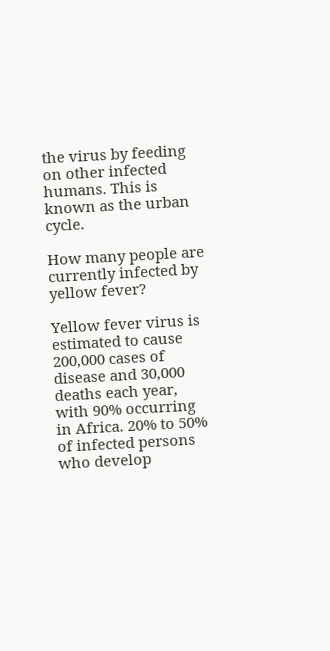the virus by feeding on other infected humans. This is known as the urban cycle.

How many people are currently infected by yellow fever?

Yellow fever virus is estimated to cause 200,000 cases of disease and 30,000 deaths each year, with 90% occurring in Africa. 20% to 50% of infected persons who develop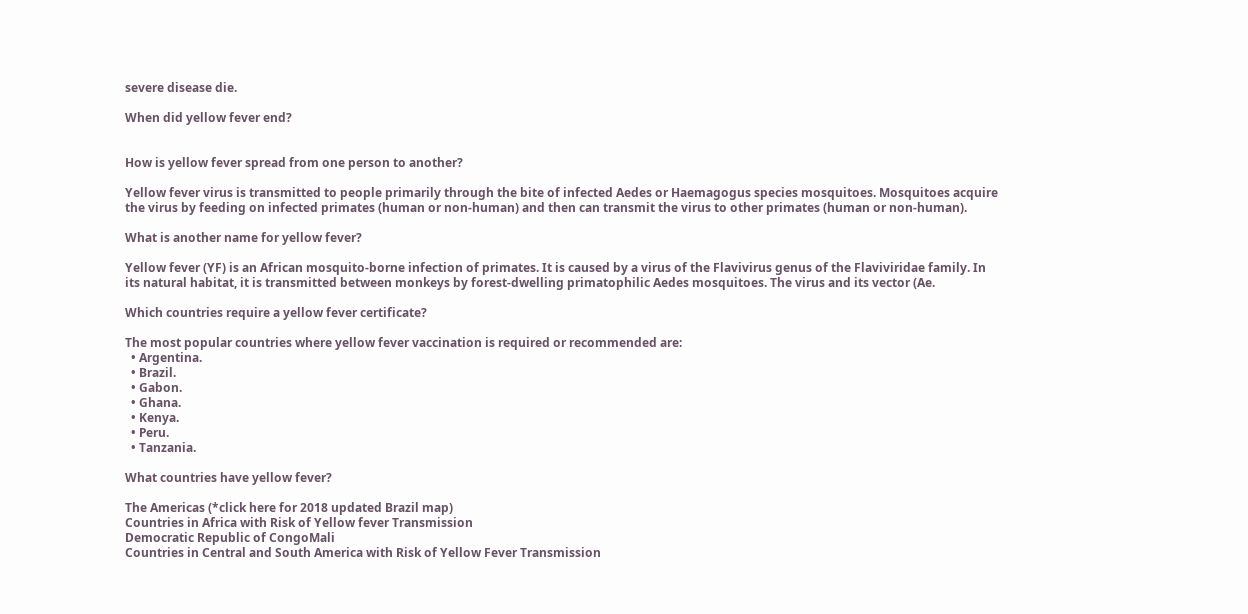severe disease die.

When did yellow fever end?


How is yellow fever spread from one person to another?

Yellow fever virus is transmitted to people primarily through the bite of infected Aedes or Haemagogus species mosquitoes. Mosquitoes acquire the virus by feeding on infected primates (human or non-human) and then can transmit the virus to other primates (human or non-human).

What is another name for yellow fever?

Yellow fever (YF) is an African mosquito-borne infection of primates. It is caused by a virus of the Flavivirus genus of the Flaviviridae family. In its natural habitat, it is transmitted between monkeys by forest-dwelling primatophilic Aedes mosquitoes. The virus and its vector (Ae.

Which countries require a yellow fever certificate?

The most popular countries where yellow fever vaccination is required or recommended are:
  • Argentina.
  • Brazil.
  • Gabon.
  • Ghana.
  • Kenya.
  • Peru.
  • Tanzania.

What countries have yellow fever?

The Americas (*click here for 2018 updated Brazil map)
Countries in Africa with Risk of Yellow fever Transmission
Democratic Republic of CongoMali
Countries in Central and South America with Risk of Yellow Fever Transmission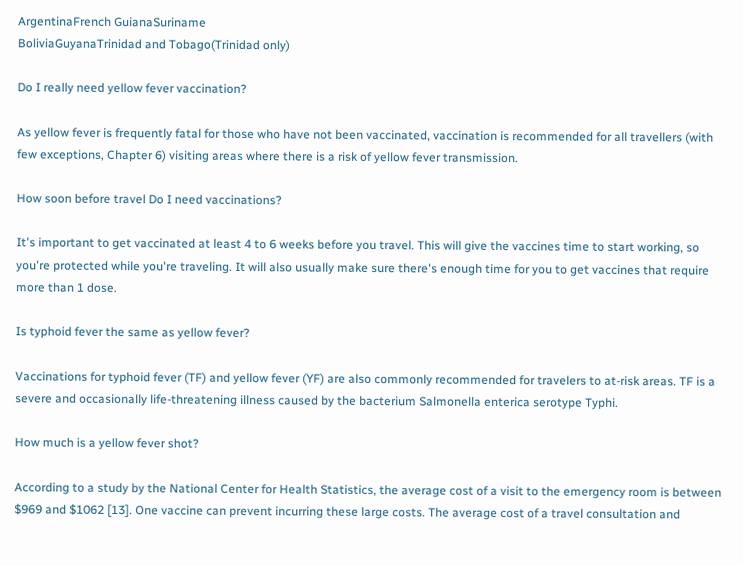ArgentinaFrench GuianaSuriname
BoliviaGuyanaTrinidad and Tobago(Trinidad only)

Do I really need yellow fever vaccination?

As yellow fever is frequently fatal for those who have not been vaccinated, vaccination is recommended for all travellers (with few exceptions, Chapter 6) visiting areas where there is a risk of yellow fever transmission.

How soon before travel Do I need vaccinations?

It's important to get vaccinated at least 4 to 6 weeks before you travel. This will give the vaccines time to start working, so you're protected while you're traveling. It will also usually make sure there's enough time for you to get vaccines that require more than 1 dose.

Is typhoid fever the same as yellow fever?

Vaccinations for typhoid fever (TF) and yellow fever (YF) are also commonly recommended for travelers to at-risk areas. TF is a severe and occasionally life-threatening illness caused by the bacterium Salmonella enterica serotype Typhi.

How much is a yellow fever shot?

According to a study by the National Center for Health Statistics, the average cost of a visit to the emergency room is between $969 and $1062 [13]. One vaccine can prevent incurring these large costs. The average cost of a travel consultation and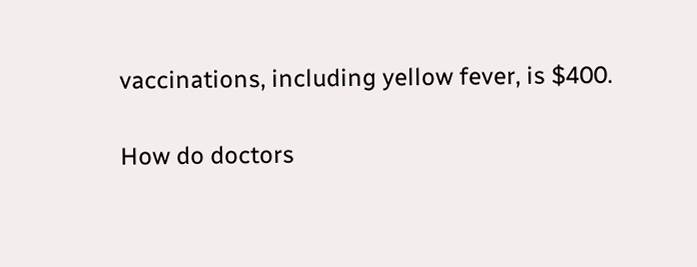vaccinations, including yellow fever, is $400.

How do doctors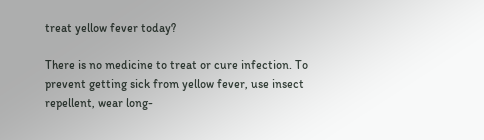treat yellow fever today?

There is no medicine to treat or cure infection. To prevent getting sick from yellow fever, use insect repellent, wear long-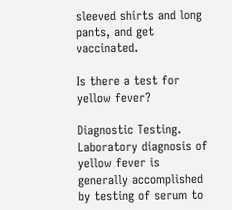sleeved shirts and long pants, and get vaccinated.

Is there a test for yellow fever?

Diagnostic Testing. Laboratory diagnosis of yellow fever is generally accomplished by testing of serum to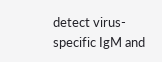detect virus-specific IgM and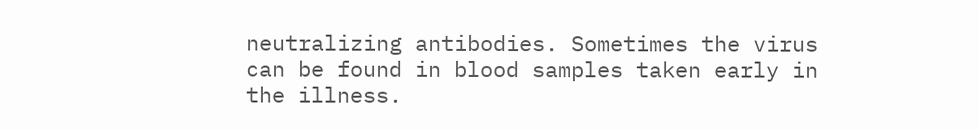neutralizing antibodies. Sometimes the virus can be found in blood samples taken early in the illness.